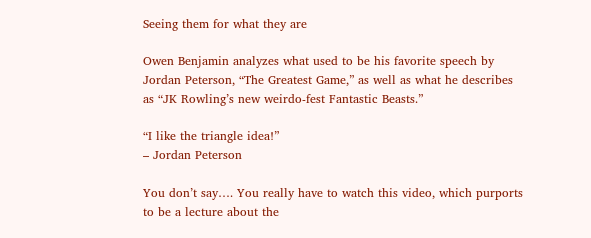Seeing them for what they are

Owen Benjamin analyzes what used to be his favorite speech by Jordan Peterson, “The Greatest Game,” as well as what he describes as “JK Rowling’s new weirdo-fest Fantastic Beasts.”

“I like the triangle idea!”
– Jordan Peterson

You don’t say…. You really have to watch this video, which purports to be a lecture about the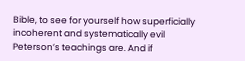Bible, to see for yourself how superficially incoherent and systematically evil Peterson’s teachings are. And if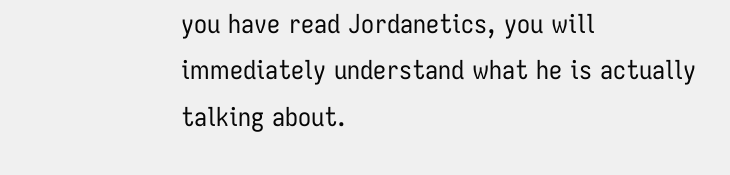you have read Jordanetics, you will immediately understand what he is actually talking about.